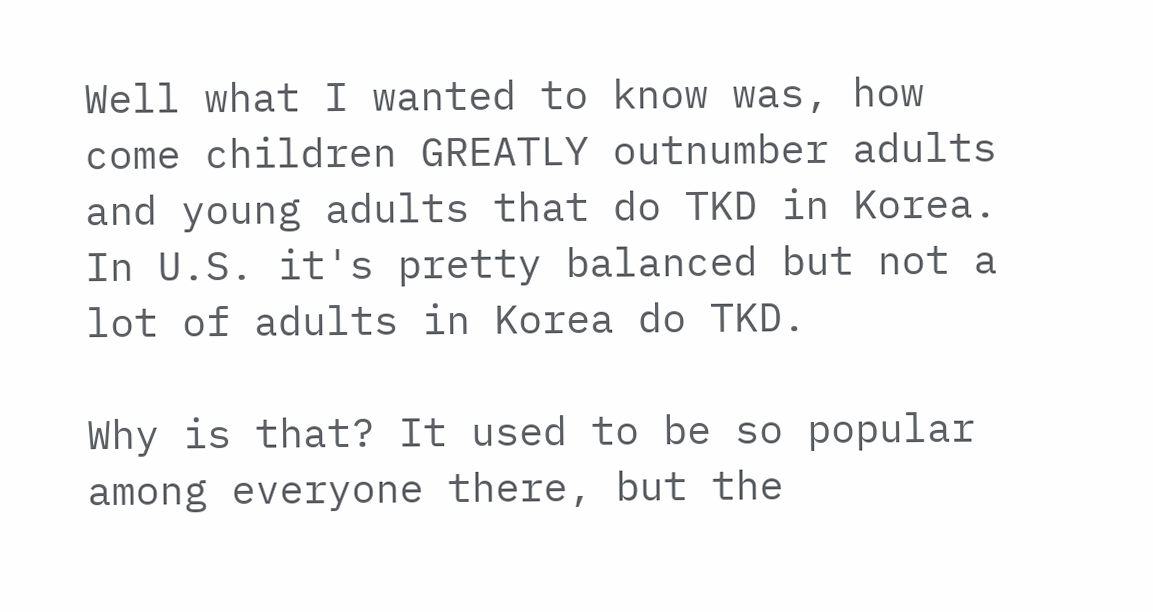Well what I wanted to know was, how come children GREATLY outnumber adults and young adults that do TKD in Korea. In U.S. it's pretty balanced but not a lot of adults in Korea do TKD.

Why is that? It used to be so popular among everyone there, but the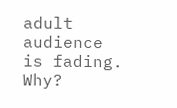adult audience is fading. Why?